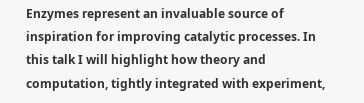Enzymes represent an invaluable source of inspiration for improving catalytic processes. In this talk I will highlight how theory and computation, tightly integrated with experiment,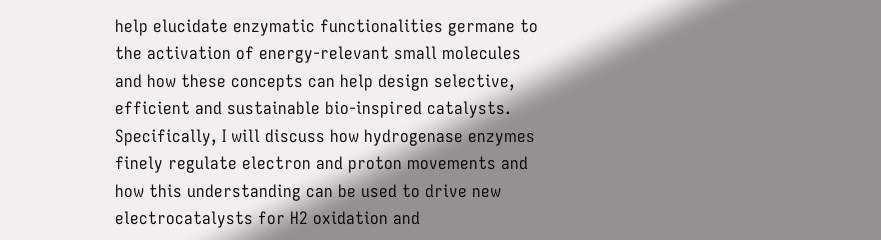help elucidate enzymatic functionalities germane to the activation of energy-relevant small molecules and how these concepts can help design selective, efficient and sustainable bio-inspired catalysts. Specifically, I will discuss how hydrogenase enzymes finely regulate electron and proton movements and how this understanding can be used to drive new electrocatalysts for H2 oxidation and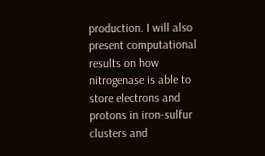production. I will also present computational results on how nitrogenase is able to store electrons and protons in iron-sulfur clusters and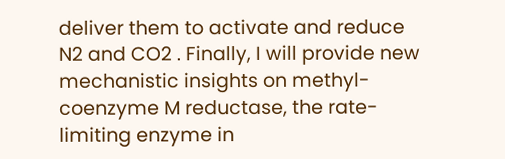deliver them to activate and reduce N2 and CO2 . Finally, I will provide new mechanistic insights on methyl-coenzyme M reductase, the rate-limiting enzyme in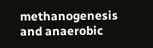methanogenesis and anaerobic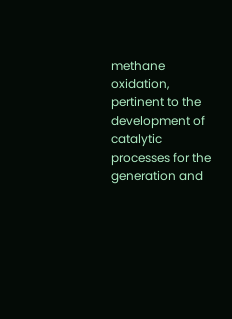methane oxidation, pertinent to the development of catalytic processes for the generation and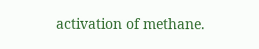activation of methane.